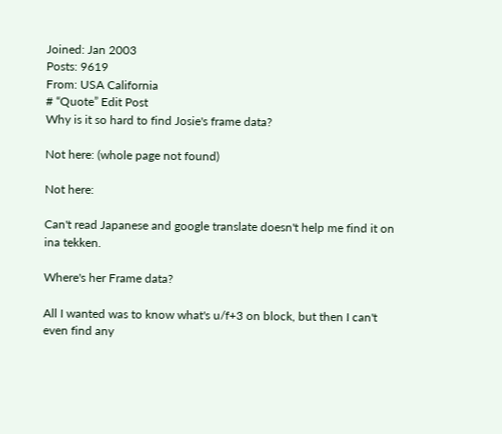Joined: Jan 2003
Posts: 9619
From: USA California
# “Quote” Edit Post
Why is it so hard to find Josie's frame data?

Not here: (whole page not found)

Not here:

Can't read Japanese and google translate doesn't help me find it on ina tekken.

Where's her Frame data?

All I wanted was to know what's u/f+3 on block, but then I can't even find any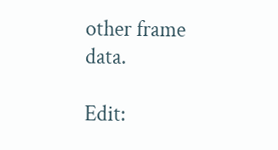other frame data.

Edit: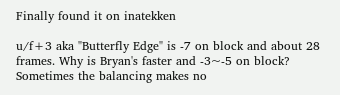Finally found it on inatekken

u/f+3 aka "Butterfly Edge" is -7 on block and about 28 frames. Why is Bryan's faster and -3~-5 on block? Sometimes the balancing makes no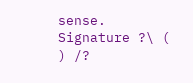sense.
Signature ?\ ( ) /?